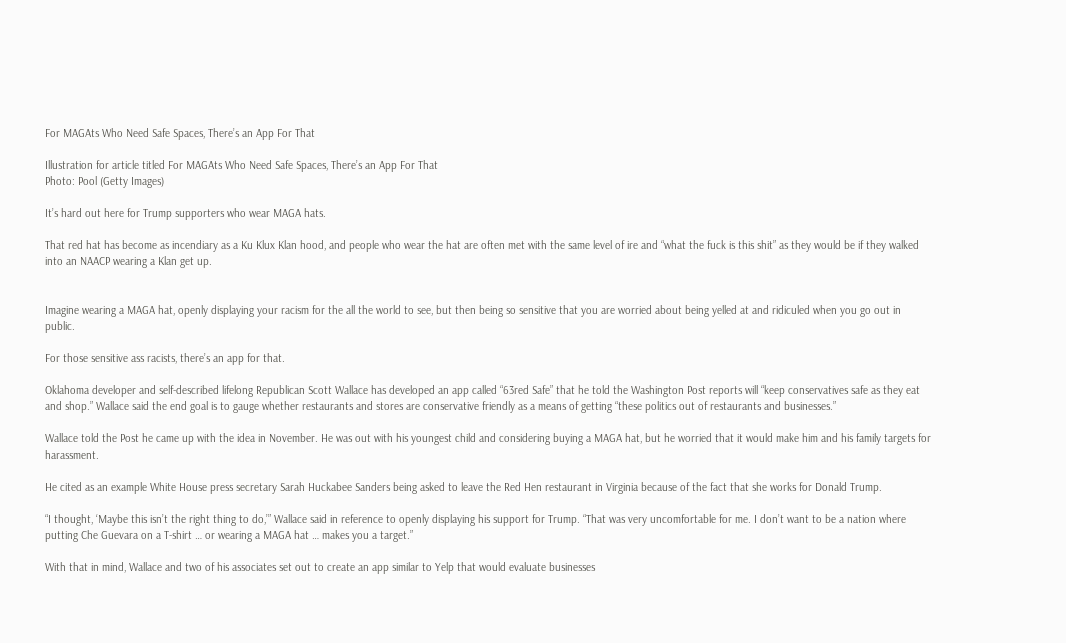For MAGAts Who Need Safe Spaces, There’s an App For That

Illustration for article titled For MAGAts Who Need Safe Spaces, There’s an App For That
Photo: Pool (Getty Images)

It’s hard out here for Trump supporters who wear MAGA hats.

That red hat has become as incendiary as a Ku Klux Klan hood, and people who wear the hat are often met with the same level of ire and “what the fuck is this shit” as they would be if they walked into an NAACP wearing a Klan get up.


Imagine wearing a MAGA hat, openly displaying your racism for the all the world to see, but then being so sensitive that you are worried about being yelled at and ridiculed when you go out in public.

For those sensitive ass racists, there’s an app for that.

Oklahoma developer and self-described lifelong Republican Scott Wallace has developed an app called “63red Safe” that he told the Washington Post reports will “keep conservatives safe as they eat and shop.” Wallace said the end goal is to gauge whether restaurants and stores are conservative friendly as a means of getting “these politics out of restaurants and businesses.”

Wallace told the Post he came up with the idea in November. He was out with his youngest child and considering buying a MAGA hat, but he worried that it would make him and his family targets for harassment.

He cited as an example White House press secretary Sarah Huckabee Sanders being asked to leave the Red Hen restaurant in Virginia because of the fact that she works for Donald Trump.

“I thought, ‘Maybe this isn’t the right thing to do,’” Wallace said in reference to openly displaying his support for Trump. “That was very uncomfortable for me. I don’t want to be a nation where putting Che Guevara on a T-shirt … or wearing a MAGA hat … makes you a target.”

With that in mind, Wallace and two of his associates set out to create an app similar to Yelp that would evaluate businesses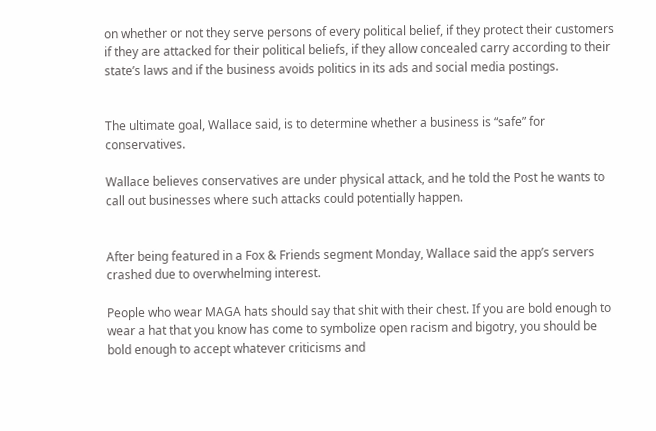on whether or not they serve persons of every political belief, if they protect their customers if they are attacked for their political beliefs, if they allow concealed carry according to their state’s laws and if the business avoids politics in its ads and social media postings.


The ultimate goal, Wallace said, is to determine whether a business is “safe” for conservatives.

Wallace believes conservatives are under physical attack, and he told the Post he wants to call out businesses where such attacks could potentially happen.


After being featured in a Fox & Friends segment Monday, Wallace said the app’s servers crashed due to overwhelming interest.

People who wear MAGA hats should say that shit with their chest. If you are bold enough to wear a hat that you know has come to symbolize open racism and bigotry, you should be bold enough to accept whatever criticisms and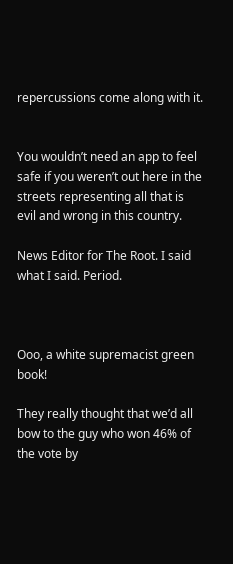repercussions come along with it.


You wouldn’t need an app to feel safe if you weren’t out here in the streets representing all that is evil and wrong in this country.

News Editor for The Root. I said what I said. Period.



Ooo, a white supremacist green book!

They really thought that we’d all bow to the guy who won 46% of the vote by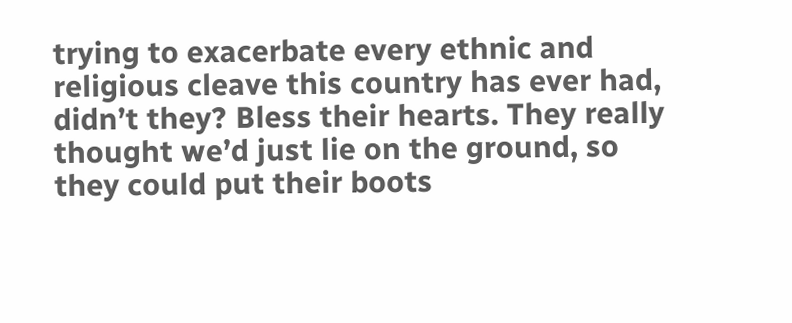trying to exacerbate every ethnic and religious cleave this country has ever had, didn’t they? Bless their hearts. They really thought we’d just lie on the ground, so they could put their boots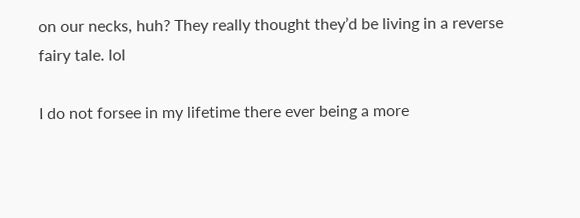on our necks, huh? They really thought they’d be living in a reverse fairy tale. lol

I do not forsee in my lifetime there ever being a more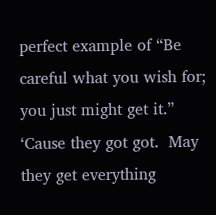perfect example of “Be careful what you wish for; you just might get it.” ‘Cause they got got.  May they get everything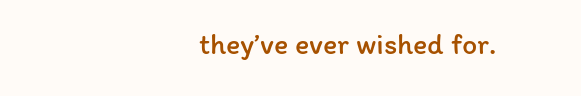they’ve ever wished for.